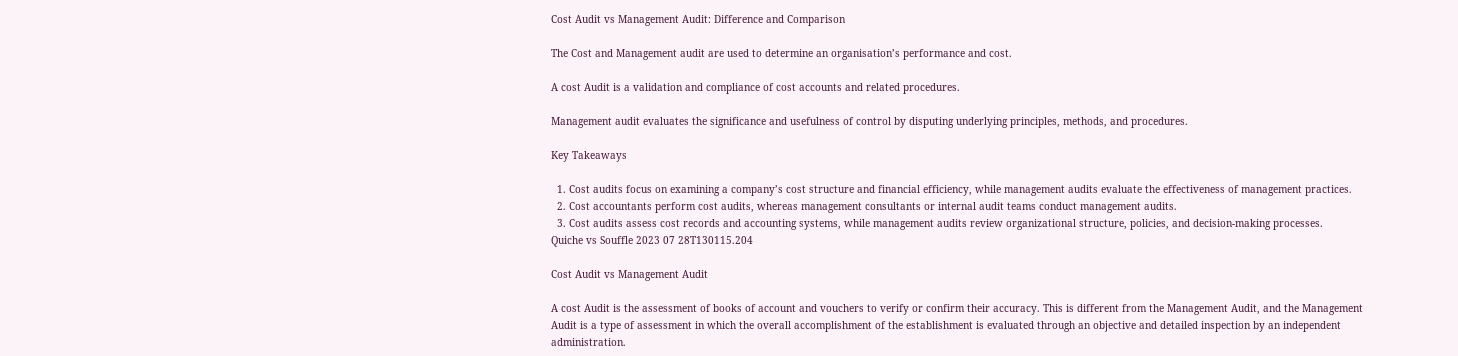Cost Audit vs Management Audit: Difference and Comparison

The Cost and Management audit are used to determine an organisation’s performance and cost.

A cost Audit is a validation and compliance of cost accounts and related procedures.

Management audit evaluates the significance and usefulness of control by disputing underlying principles, methods, and procedures.

Key Takeaways

  1. Cost audits focus on examining a company’s cost structure and financial efficiency, while management audits evaluate the effectiveness of management practices.
  2. Cost accountants perform cost audits, whereas management consultants or internal audit teams conduct management audits.
  3. Cost audits assess cost records and accounting systems, while management audits review organizational structure, policies, and decision-making processes.
Quiche vs Souffle 2023 07 28T130115.204

Cost Audit vs Management Audit

A cost Audit is the assessment of books of account and vouchers to verify or confirm their accuracy. This is different from the Management Audit, and the Management Audit is a type of assessment in which the overall accomplishment of the establishment is evaluated through an objective and detailed inspection by an independent administration.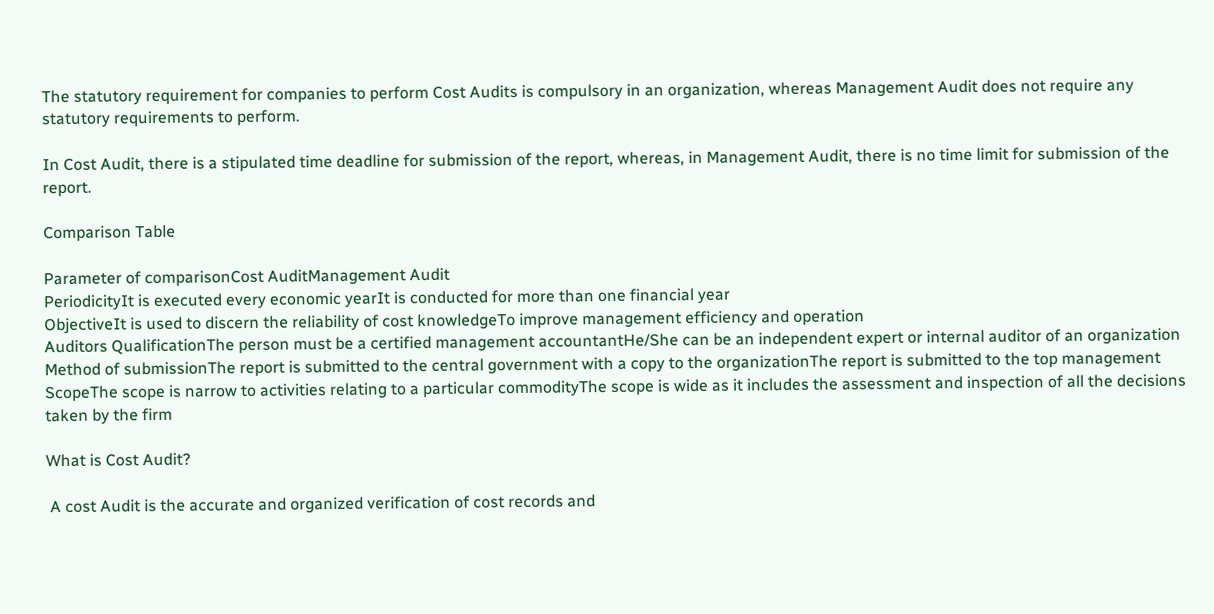The statutory requirement for companies to perform Cost Audits is compulsory in an organization, whereas Management Audit does not require any statutory requirements to perform.

In Cost Audit, there is a stipulated time deadline for submission of the report, whereas, in Management Audit, there is no time limit for submission of the report.

Comparison Table

Parameter of comparisonCost AuditManagement Audit
PeriodicityIt is executed every economic yearIt is conducted for more than one financial year
ObjectiveIt is used to discern the reliability of cost knowledgeTo improve management efficiency and operation
Auditors QualificationThe person must be a certified management accountantHe/She can be an independent expert or internal auditor of an organization
Method of submissionThe report is submitted to the central government with a copy to the organizationThe report is submitted to the top management
ScopeThe scope is narrow to activities relating to a particular commodityThe scope is wide as it includes the assessment and inspection of all the decisions taken by the firm

What is Cost Audit?

 A cost Audit is the accurate and organized verification of cost records and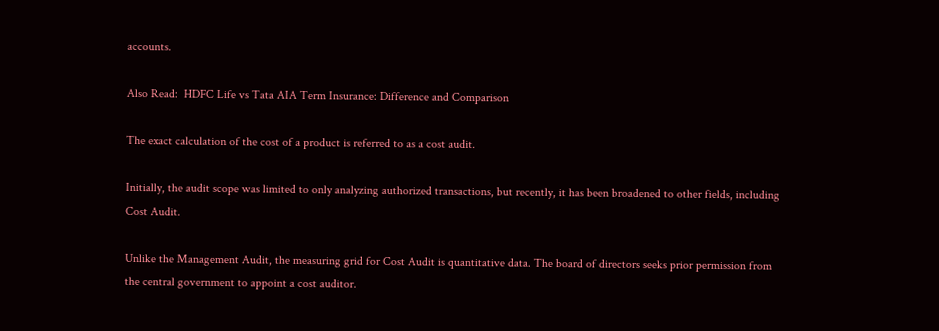accounts.

Also Read:  HDFC Life vs Tata AIA Term Insurance: Difference and Comparison

The exact calculation of the cost of a product is referred to as a cost audit.

Initially, the audit scope was limited to only analyzing authorized transactions, but recently, it has been broadened to other fields, including Cost Audit.

Unlike the Management Audit, the measuring grid for Cost Audit is quantitative data. The board of directors seeks prior permission from the central government to appoint a cost auditor.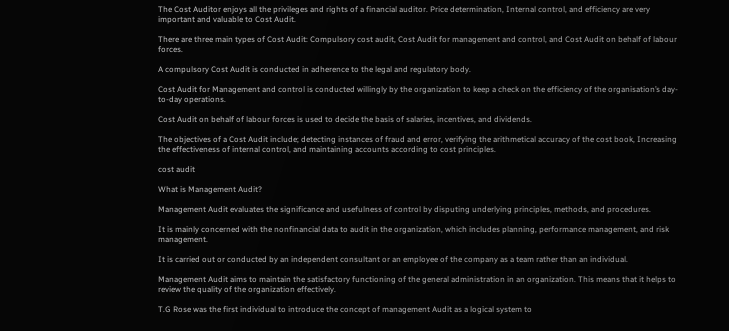The Cost Auditor enjoys all the privileges and rights of a financial auditor. Price determination, Internal control, and efficiency are very important and valuable to Cost Audit.

There are three main types of Cost Audit: Compulsory cost audit, Cost Audit for management and control, and Cost Audit on behalf of labour forces.

A compulsory Cost Audit is conducted in adherence to the legal and regulatory body.

Cost Audit for Management and control is conducted willingly by the organization to keep a check on the efficiency of the organisation’s day-to-day operations.

Cost Audit on behalf of labour forces is used to decide the basis of salaries, incentives, and dividends.

The objectives of a Cost Audit include; detecting instances of fraud and error, verifying the arithmetical accuracy of the cost book, Increasing the effectiveness of internal control, and maintaining accounts according to cost principles.

cost audit

What is Management Audit?

Management Audit evaluates the significance and usefulness of control by disputing underlying principles, methods, and procedures.

It is mainly concerned with the nonfinancial data to audit in the organization, which includes planning, performance management, and risk management.

It is carried out or conducted by an independent consultant or an employee of the company as a team rather than an individual.

Management Audit aims to maintain the satisfactory functioning of the general administration in an organization. This means that it helps to review the quality of the organization effectively.

T.G Rose was the first individual to introduce the concept of management Audit as a logical system to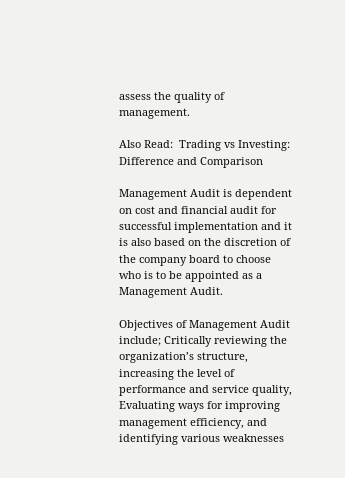assess the quality of management.

Also Read:  Trading vs Investing: Difference and Comparison

Management Audit is dependent on cost and financial audit for successful implementation and it is also based on the discretion of the company board to choose who is to be appointed as a Management Audit.

Objectives of Management Audit include; Critically reviewing the organization’s structure, increasing the level of performance and service quality, Evaluating ways for improving management efficiency, and identifying various weaknesses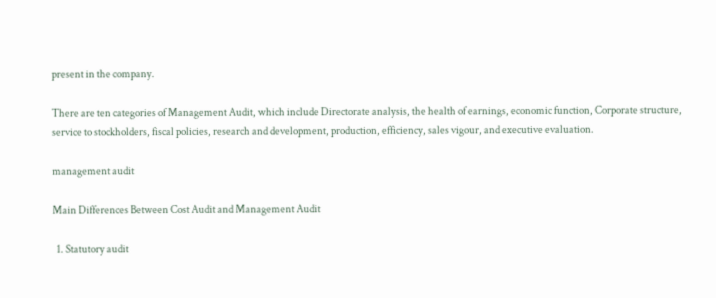present in the company.

There are ten categories of Management Audit, which include Directorate analysis, the health of earnings, economic function, Corporate structure, service to stockholders, fiscal policies, research and development, production, efficiency, sales vigour, and executive evaluation.

management audit

Main Differences Between Cost Audit and Management Audit

  1. Statutory audit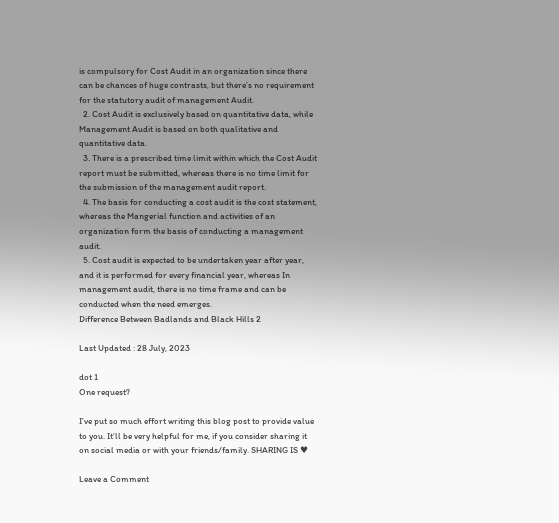is compulsory for Cost Audit in an organization since there can be chances of huge contrasts, but there’s no requirement for the statutory audit of management Audit.
  2. Cost Audit is exclusively based on quantitative data, while Management Audit is based on both qualitative and quantitative data.
  3. There is a prescribed time limit within which the Cost Audit report must be submitted, whereas there is no time limit for the submission of the management audit report.
  4. The basis for conducting a cost audit is the cost statement, whereas the Mangerial function and activities of an organization form the basis of conducting a management audit.
  5. Cost audit is expected to be undertaken year after year, and it is performed for every financial year, whereas In management audit, there is no time frame and can be conducted when the need emerges.
Difference Between Badlands and Black Hills 2

Last Updated : 28 July, 2023

dot 1
One request?

I’ve put so much effort writing this blog post to provide value to you. It’ll be very helpful for me, if you consider sharing it on social media or with your friends/family. SHARING IS ♥

Leave a Comment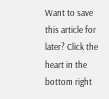Want to save this article for later? Click the heart in the bottom right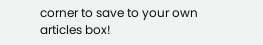corner to save to your own articles box!